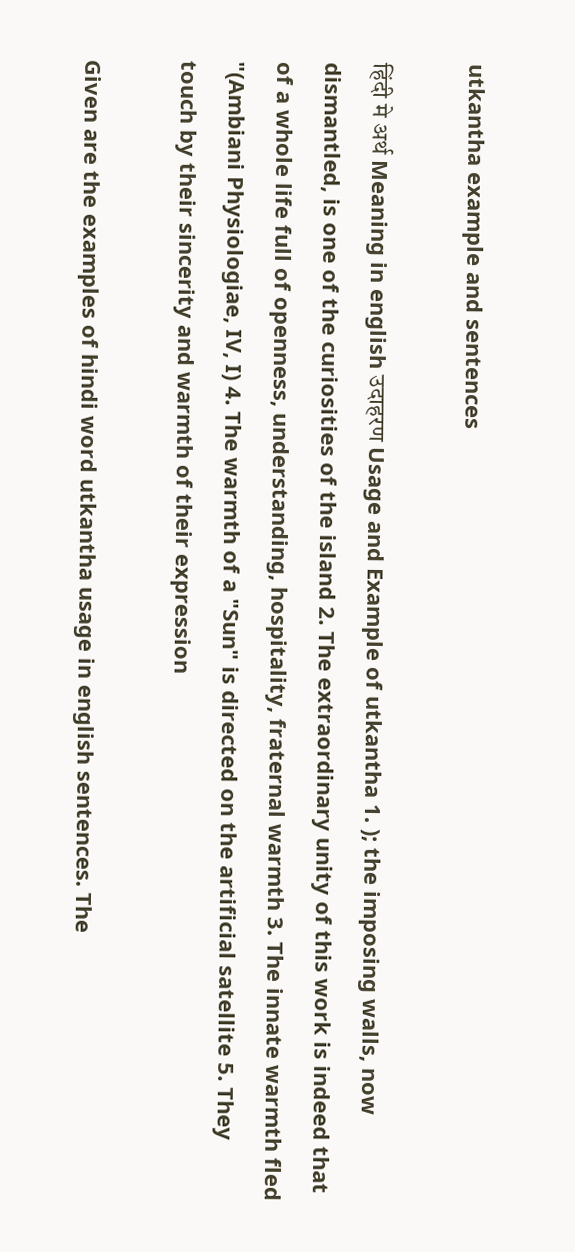utkantha example and sentences

हिंदी मे अर्थ Meaning in english उदाहरण Usage and Example of utkantha 1. ); the imposing walls, now dismantled, is one of the curiosities of the island 2. The extraordinary unity of this work is indeed that of a whole life full of openness, understanding, hospitality, fraternal warmth 3. The innate warmth fled "(Ambiani Physiologiae, IV, I) 4. The warmth of a "Sun" is directed on the artificial satellite 5. They touch by their sincerity and warmth of their expression

Given are the examples of hindi word utkantha usage in english sentences. The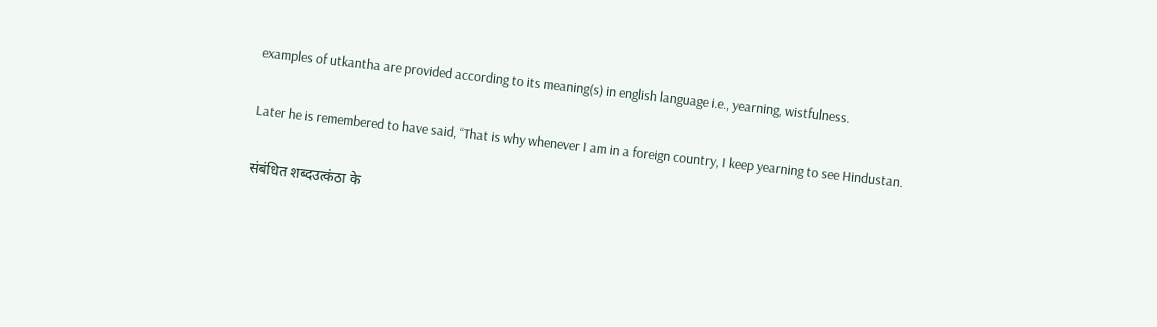examples of utkantha are provided according to its meaning(s) in english language i.e., yearning, wistfulness.

Later he is remembered to have said, “That is why whenever I am in a foreign country, I keep yearning to see Hindustan.

संबंधित शब्दउत्कंठा के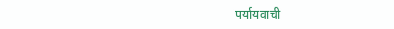पर्यायवाची